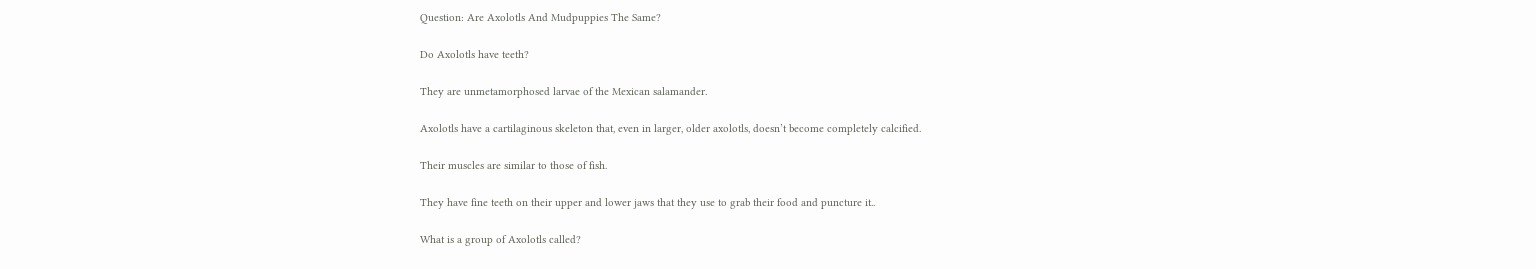Question: Are Axolotls And Mudpuppies The Same?

Do Axolotls have teeth?

They are unmetamorphosed larvae of the Mexican salamander.

Axolotls have a cartilaginous skeleton that, even in larger, older axolotls, doesn’t become completely calcified.

Their muscles are similar to those of fish.

They have fine teeth on their upper and lower jaws that they use to grab their food and puncture it..

What is a group of Axolotls called?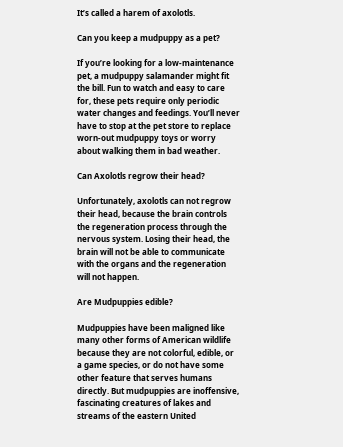It’s called a harem of axolotls.

Can you keep a mudpuppy as a pet?

If you’re looking for a low-maintenance pet, a mudpuppy salamander might fit the bill. Fun to watch and easy to care for, these pets require only periodic water changes and feedings. You’ll never have to stop at the pet store to replace worn-out mudpuppy toys or worry about walking them in bad weather.

Can Axolotls regrow their head?

Unfortunately, axolotls can not regrow their head, because the brain controls the regeneration process through the nervous system. Losing their head, the brain will not be able to communicate with the organs and the regeneration will not happen.

Are Mudpuppies edible?

Mudpuppies have been maligned like many other forms of American wildlife because they are not colorful, edible, or a game species, or do not have some other feature that serves humans directly. But mudpuppies are inoffensive, fascinating creatures of lakes and streams of the eastern United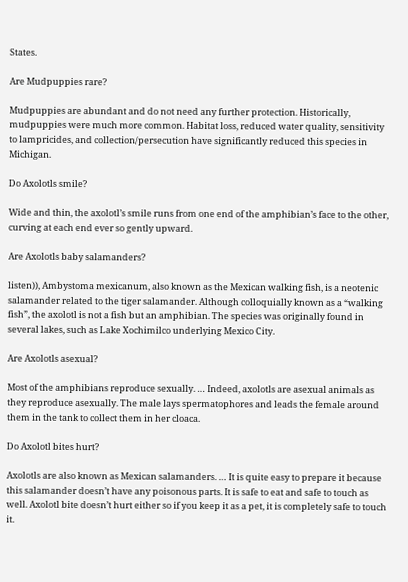States.

Are Mudpuppies rare?

Mudpuppies are abundant and do not need any further protection. Historically, mudpuppies were much more common. Habitat loss, reduced water quality, sensitivity to lampricides, and collection/persecution have significantly reduced this species in Michigan.

Do Axolotls smile?

Wide and thin, the axolotl’s smile runs from one end of the amphibian’s face to the other, curving at each end ever so gently upward.

Are Axolotls baby salamanders?

listen)), Ambystoma mexicanum, also known as the Mexican walking fish, is a neotenic salamander related to the tiger salamander. Although colloquially known as a “walking fish”, the axolotl is not a fish but an amphibian. The species was originally found in several lakes, such as Lake Xochimilco underlying Mexico City.

Are Axolotls asexual?

Most of the amphibians reproduce sexually. … Indeed, axolotls are asexual animals as they reproduce asexually. The male lays spermatophores and leads the female around them in the tank to collect them in her cloaca.

Do Axolotl bites hurt?

Axolotls are also known as Mexican salamanders. … It is quite easy to prepare it because this salamander doesn’t have any poisonous parts. It is safe to eat and safe to touch as well. Axolotl bite doesn’t hurt either so if you keep it as a pet, it is completely safe to touch it.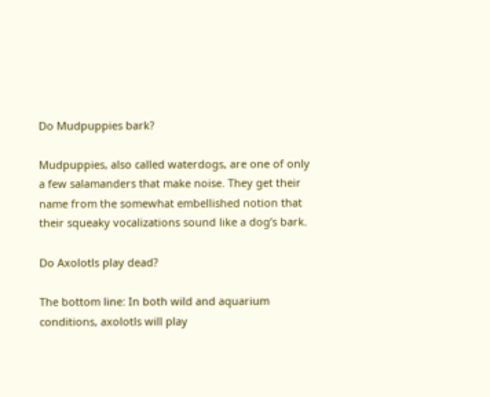Do Mudpuppies bark?

Mudpuppies, also called waterdogs, are one of only a few salamanders that make noise. They get their name from the somewhat embellished notion that their squeaky vocalizations sound like a dog’s bark.

Do Axolotls play dead?

The bottom line: In both wild and aquarium conditions, axolotls will play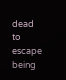dead to escape being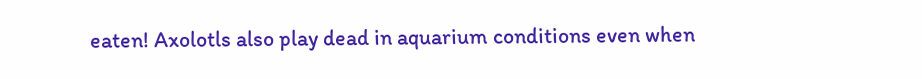eaten! Axolotls also play dead in aquarium conditions even when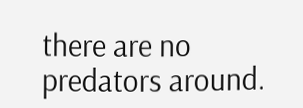there are no predators around.